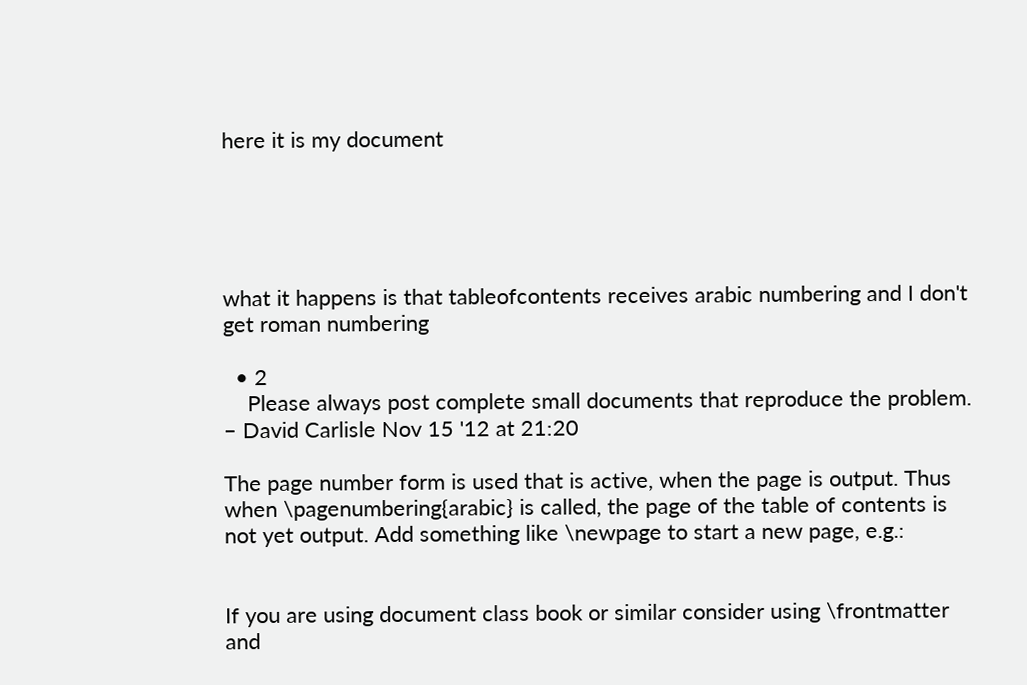here it is my document





what it happens is that tableofcontents receives arabic numbering and I don't get roman numbering

  • 2
    Please always post complete small documents that reproduce the problem. – David Carlisle Nov 15 '12 at 21:20

The page number form is used that is active, when the page is output. Thus when \pagenumbering{arabic} is called, the page of the table of contents is not yet output. Add something like \newpage to start a new page, e.g.:


If you are using document class book or similar consider using \frontmatter and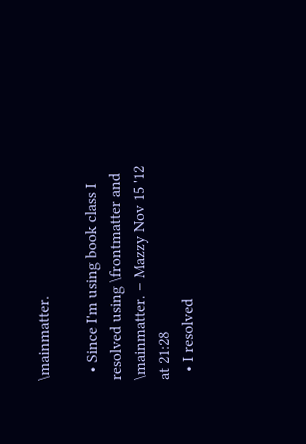\mainmatter.

  • Since I'm using book class I resolved using \frontmatter and \mainmatter. – Mazzy Nov 15 '12 at 21:28
  • I resolved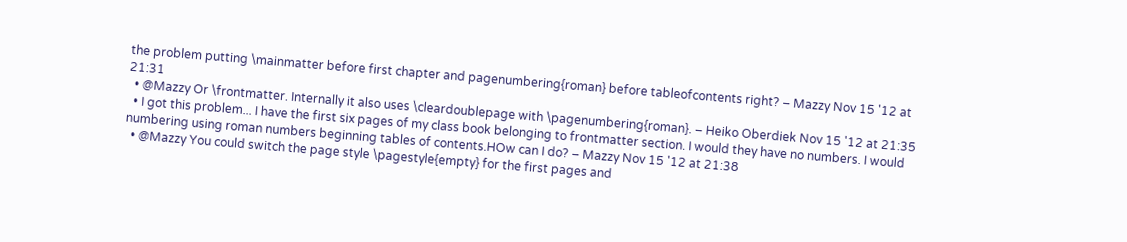the problem putting \mainmatter before first chapter and pagenumbering{roman} before tableofcontents right? – Mazzy Nov 15 '12 at 21:31
  • @Mazzy Or \frontmatter. Internally it also uses \cleardoublepage with \pagenumbering{roman}. – Heiko Oberdiek Nov 15 '12 at 21:35
  • I got this problem... I have the first six pages of my class book belonging to frontmatter section. I would they have no numbers. I would numbering using roman numbers beginning tables of contents.HOw can I do? – Mazzy Nov 15 '12 at 21:38
  • @Mazzy You could switch the page style \pagestyle{empty} for the first pages and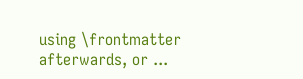using \frontmatter afterwards, or ...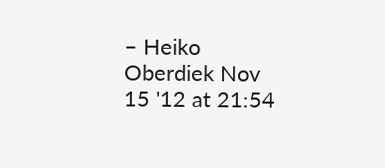– Heiko Oberdiek Nov 15 '12 at 21:54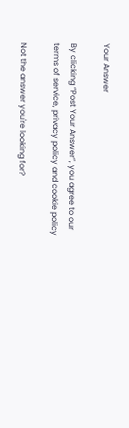Your Answer

By clicking “Post Your Answer”, you agree to our terms of service, privacy policy and cookie policy

Not the answer you're looking for?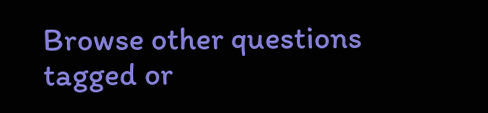Browse other questions tagged or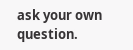ask your own question.